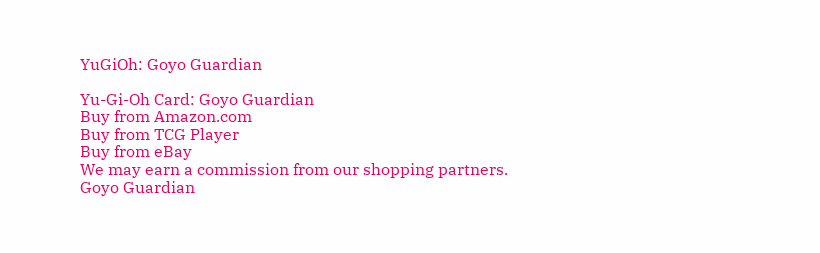YuGiOh: Goyo Guardian

Yu-Gi-Oh Card: Goyo Guardian
Buy from Amazon.com
Buy from TCG Player
Buy from eBay
We may earn a commission from our shopping partners.
Goyo Guardian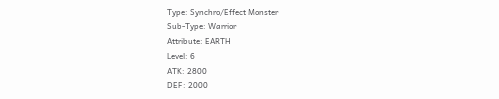Type: Synchro/Effect Monster
Sub-Type: Warrior
Attribute: EARTH
Level: 6
ATK: 2800
DEF: 2000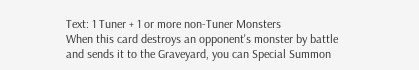Text: 1 Tuner + 1 or more non-Tuner Monsters
When this card destroys an opponent's monster by battle and sends it to the Graveyard, you can Special Summon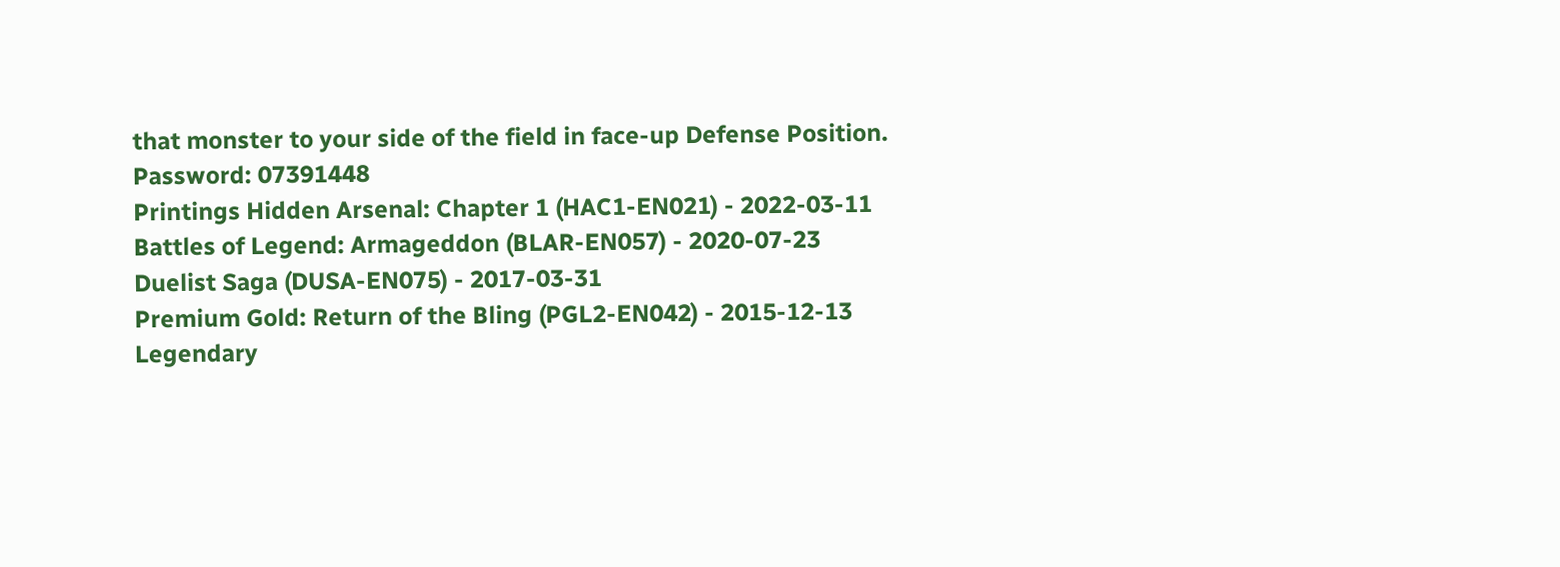that monster to your side of the field in face-up Defense Position.
Password: 07391448
Printings Hidden Arsenal: Chapter 1 (HAC1-EN021) - 2022-03-11
Battles of Legend: Armageddon (BLAR-EN057) - 2020-07-23
Duelist Saga (DUSA-EN075) - 2017-03-31
Premium Gold: Return of the Bling (PGL2-EN042) - 2015-12-13
Legendary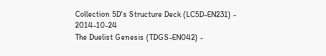Collection 5D's Structure Deck (LC5D-EN231) - 2014-10-24
The Duelist Genesis (TDGS-EN042) -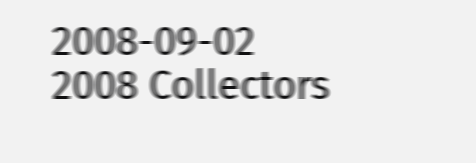2008-09-02
2008 Collectors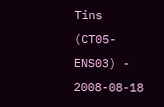Tins (CT05-ENS03) - 2008-08-18